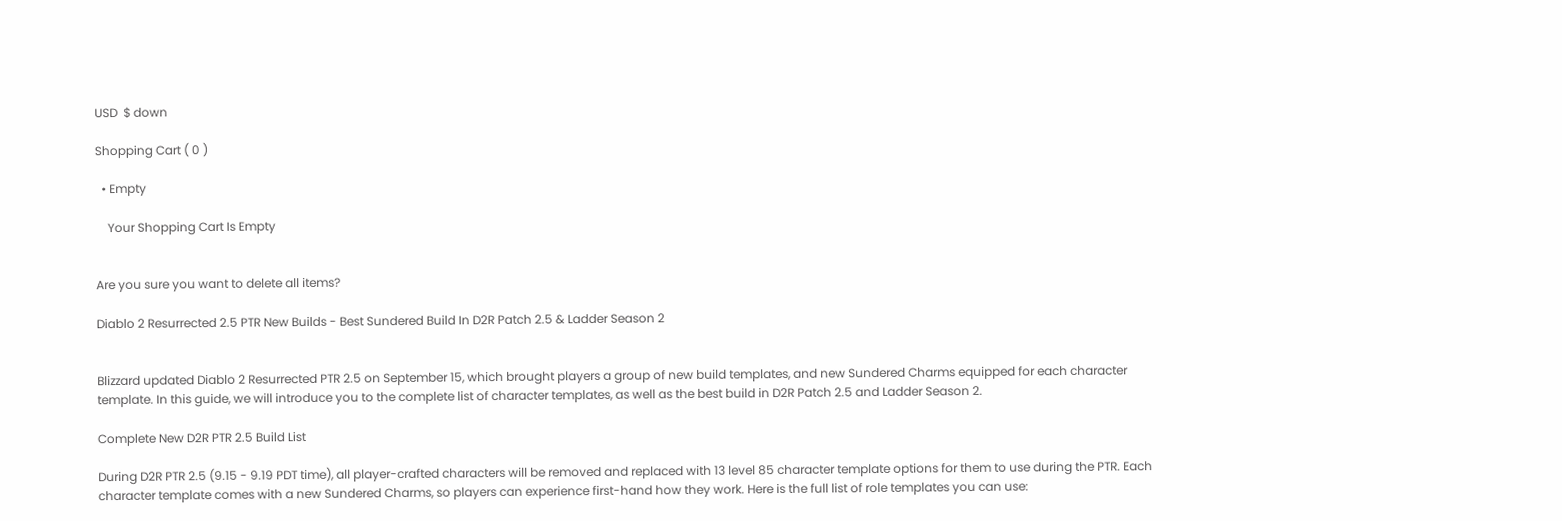USD  $ down

Shopping Cart ( 0 )

  • Empty

    Your Shopping Cart Is Empty


Are you sure you want to delete all items?

Diablo 2 Resurrected 2.5 PTR New Builds - Best Sundered Build In D2R Patch 2.5 & Ladder Season 2


Blizzard updated Diablo 2 Resurrected PTR 2.5 on September 15, which brought players a group of new build templates, and new Sundered Charms equipped for each character template. In this guide, we will introduce you to the complete list of character templates, as well as the best build in D2R Patch 2.5 and Ladder Season 2.

Complete New D2R PTR 2.5 Build List

During D2R PTR 2.5 (9.15 - 9.19 PDT time), all player-crafted characters will be removed and replaced with 13 level 85 character template options for them to use during the PTR. Each character template comes with a new Sundered Charms, so players can experience first-hand how they work. Here is the full list of role templates you can use: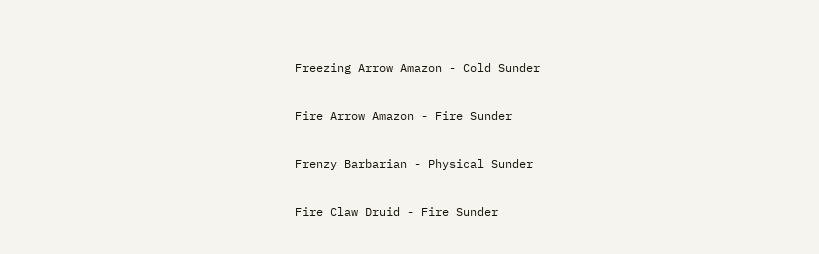Freezing Arrow Amazon - Cold Sunder

Fire Arrow Amazon - Fire Sunder

Frenzy Barbarian - Physical Sunder

Fire Claw Druid - Fire Sunder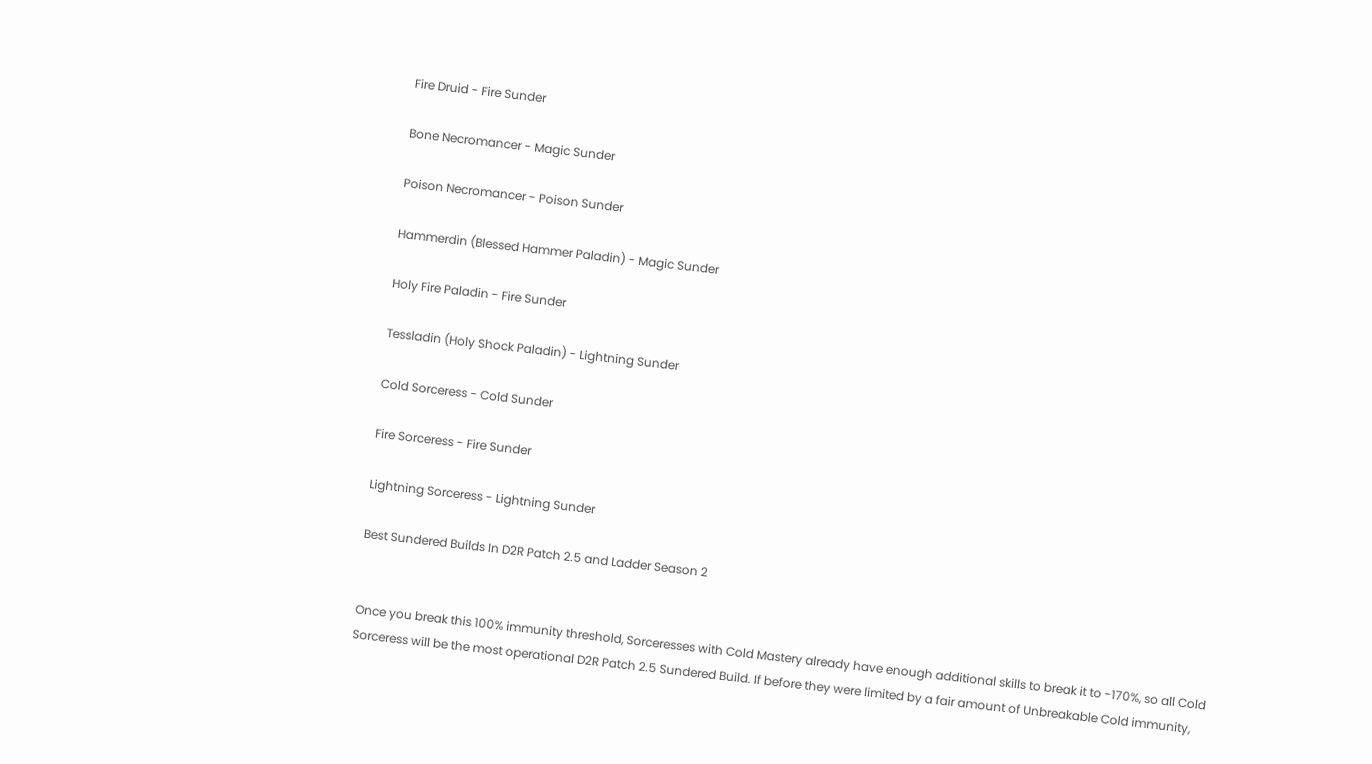Fire Druid - Fire Sunder

Bone Necromancer - Magic Sunder

Poison Necromancer - Poison Sunder

Hammerdin (Blessed Hammer Paladin) - Magic Sunder

Holy Fire Paladin - Fire Sunder

Tessladin (Holy Shock Paladin) - Lightning Sunder

Cold Sorceress - Cold Sunder

Fire Sorceress - Fire Sunder

Lightning Sorceress - Lightning Sunder

Best Sundered Builds In D2R Patch 2.5 and Ladder Season 2


Once you break this 100% immunity threshold, Sorceresses with Cold Mastery already have enough additional skills to break it to -170%, so all Cold Sorceress will be the most operational D2R Patch 2.5 Sundered Build. If before they were limited by a fair amount of Unbreakable Cold immunity,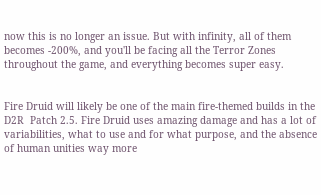now this is no longer an issue. But with infinity, all of them becomes -200%, and you'll be facing all the Terror Zones throughout the game, and everything becomes super easy.


Fire Druid will likely be one of the main fire-themed builds in the D2R  Patch 2.5. Fire Druid uses amazing damage and has a lot of variabilities, what to use and for what purpose, and the absence of human unities way more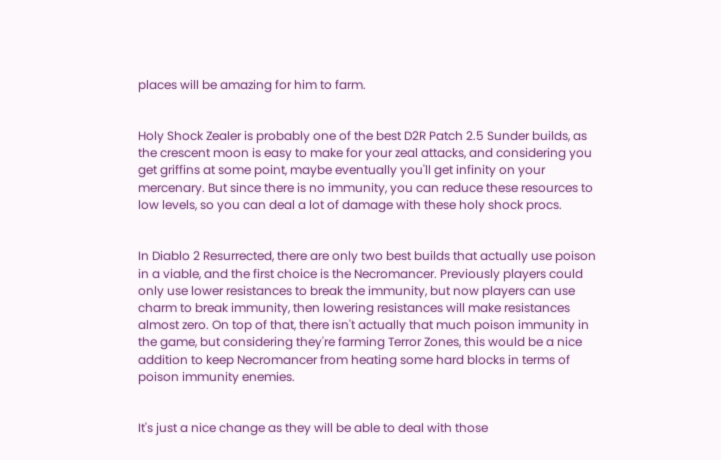places will be amazing for him to farm.


Holy Shock Zealer is probably one of the best D2R Patch 2.5 Sunder builds, as the crescent moon is easy to make for your zeal attacks, and considering you get griffins at some point, maybe eventually you'll get infinity on your mercenary. But since there is no immunity, you can reduce these resources to low levels, so you can deal a lot of damage with these holy shock procs.


In Diablo 2 Resurrected, there are only two best builds that actually use poison in a viable, and the first choice is the Necromancer. Previously players could only use lower resistances to break the immunity, but now players can use charm to break immunity, then lowering resistances will make resistances almost zero. On top of that, there isn't actually that much poison immunity in the game, but considering they're farming Terror Zones, this would be a nice addition to keep Necromancer from heating some hard blocks in terms of poison immunity enemies.


It's just a nice change as they will be able to deal with those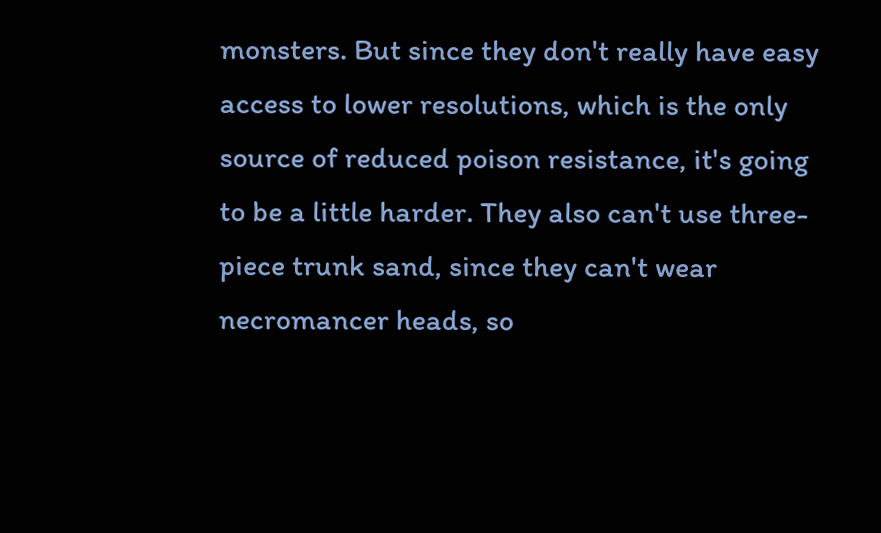monsters. But since they don't really have easy access to lower resolutions, which is the only source of reduced poison resistance, it's going to be a little harder. They also can't use three-piece trunk sand, since they can't wear necromancer heads, so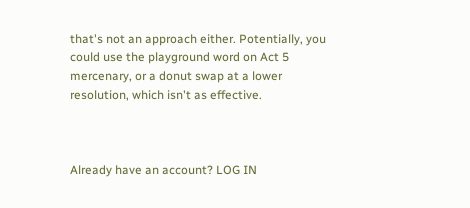that's not an approach either. Potentially, you could use the playground word on Act 5 mercenary, or a donut swap at a lower resolution, which isn't as effective.



Already have an account? LOG IN